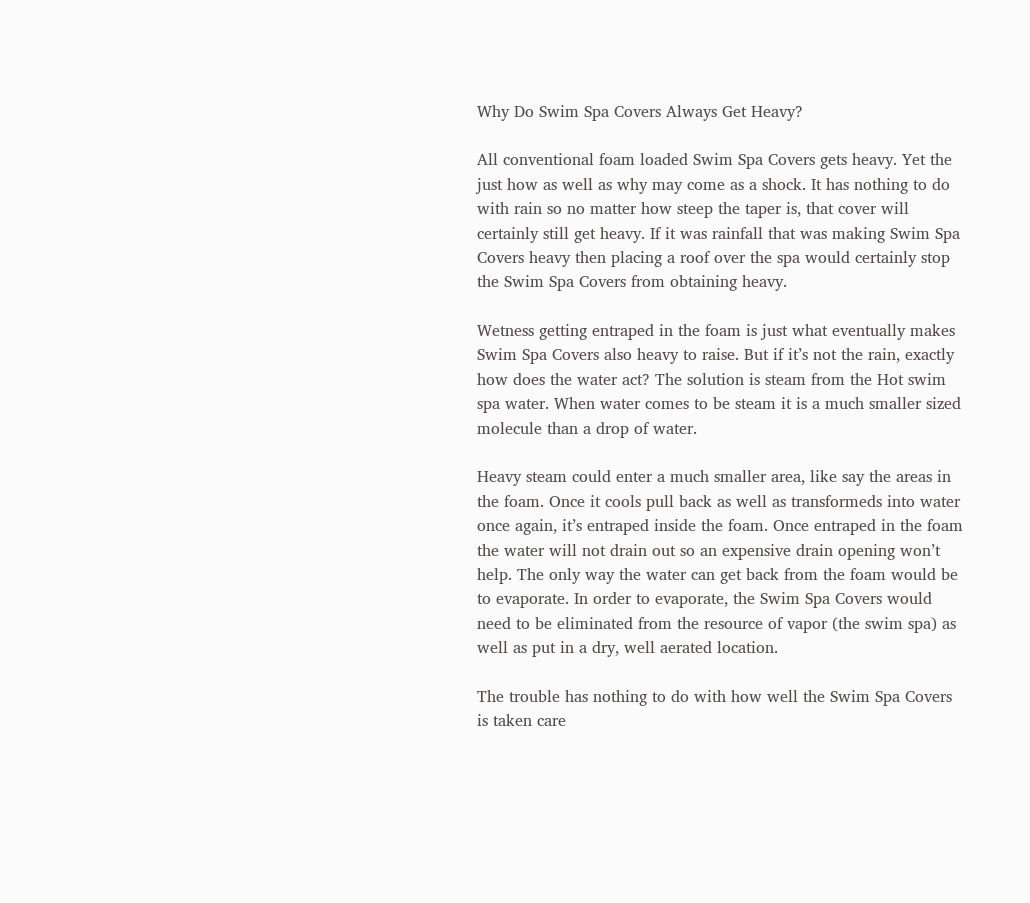Why Do Swim Spa Covers Always Get Heavy?

All conventional foam loaded Swim Spa Covers gets heavy. Yet the just how as well as why may come as a shock. It has nothing to do with rain so no matter how steep the taper is, that cover will certainly still get heavy. If it was rainfall that was making Swim Spa Covers heavy then placing a roof over the spa would certainly stop the Swim Spa Covers from obtaining heavy.

Wetness getting entraped in the foam is just what eventually makes Swim Spa Covers also heavy to raise. But if it’s not the rain, exactly how does the water act? The solution is steam from the Hot swim spa water. When water comes to be steam it is a much smaller sized molecule than a drop of water.

Heavy steam could enter a much smaller area, like say the areas in the foam. Once it cools pull back as well as transformeds into water once again, it’s entraped inside the foam. Once entraped in the foam the water will not drain out so an expensive drain opening won’t help. The only way the water can get back from the foam would be to evaporate. In order to evaporate, the Swim Spa Covers would need to be eliminated from the resource of vapor (the swim spa) as well as put in a dry, well aerated location.

The trouble has nothing to do with how well the Swim Spa Covers is taken care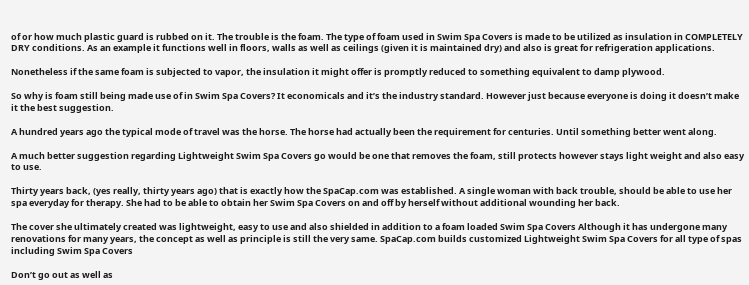of or how much plastic guard is rubbed on it. The trouble is the foam. The type of foam used in Swim Spa Covers is made to be utilized as insulation in COMPLETELY DRY conditions. As an example it functions well in floors, walls as well as ceilings (given it is maintained dry) and also is great for refrigeration applications.

Nonetheless if the same foam is subjected to vapor, the insulation it might offer is promptly reduced to something equivalent to damp plywood.

So why is foam still being made use of in Swim Spa Covers? It economicals and it’s the industry standard. However just because everyone is doing it doesn’t make it the best suggestion.

A hundred years ago the typical mode of travel was the horse. The horse had actually been the requirement for centuries. Until something better went along.

A much better suggestion regarding Lightweight Swim Spa Covers go would be one that removes the foam, still protects however stays light weight and also easy to use.

Thirty years back, (yes really, thirty years ago) that is exactly how the SpaCap.com was established. A single woman with back trouble, should be able to use her spa everyday for therapy. She had to be able to obtain her Swim Spa Covers on and off by herself without additional wounding her back.

The cover she ultimately created was lightweight, easy to use and also shielded in addition to a foam loaded Swim Spa Covers Although it has undergone many renovations for many years, the concept as well as principle is still the very same. SpaCap.com builds customized Lightweight Swim Spa Covers for all type of spas including Swim Spa Covers

Don’t go out as well as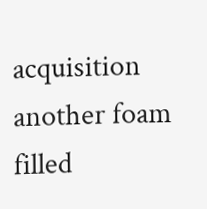acquisition another foam filled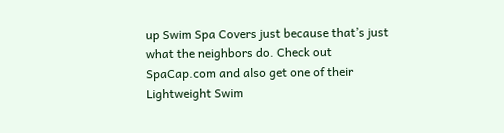up Swim Spa Covers just because that’s just what the neighbors do. Check out SpaCap.com and also get one of their Lightweight Swim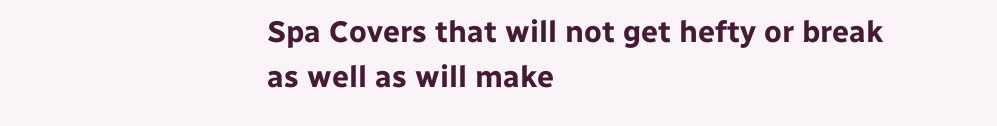Spa Covers that will not get hefty or break as well as will make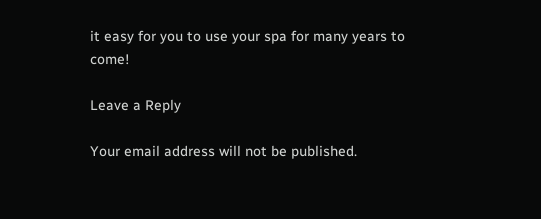it easy for you to use your spa for many years to come!

Leave a Reply

Your email address will not be published.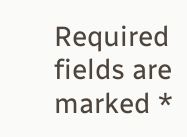Required fields are marked *